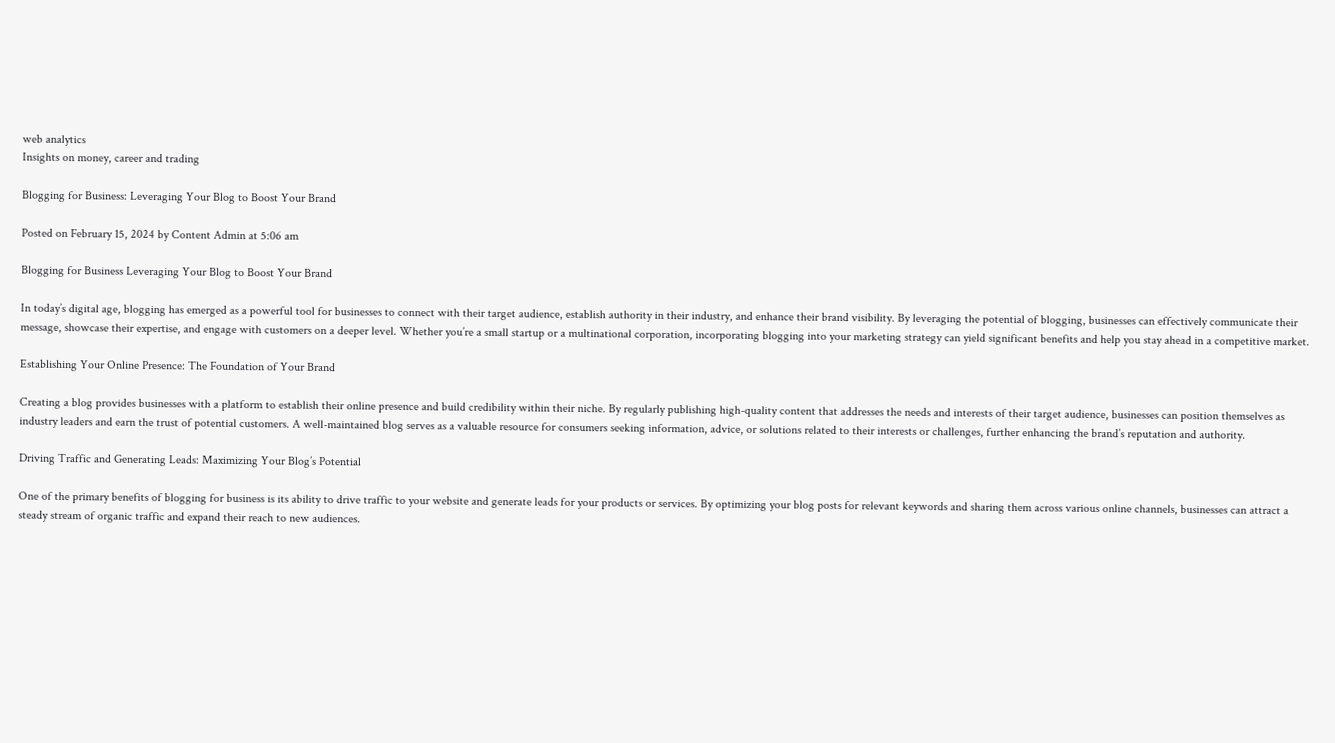web analytics
Insights on money, career and trading

Blogging for Business: Leveraging Your Blog to Boost Your Brand

Posted on February 15, 2024 by Content Admin at 5:06 am

Blogging for Business Leveraging Your Blog to Boost Your Brand

In today’s digital age, blogging has emerged as a powerful tool for businesses to connect with their target audience, establish authority in their industry, and enhance their brand visibility. By leveraging the potential of blogging, businesses can effectively communicate their message, showcase their expertise, and engage with customers on a deeper level. Whether you’re a small startup or a multinational corporation, incorporating blogging into your marketing strategy can yield significant benefits and help you stay ahead in a competitive market.

Establishing Your Online Presence: The Foundation of Your Brand

Creating a blog provides businesses with a platform to establish their online presence and build credibility within their niche. By regularly publishing high-quality content that addresses the needs and interests of their target audience, businesses can position themselves as industry leaders and earn the trust of potential customers. A well-maintained blog serves as a valuable resource for consumers seeking information, advice, or solutions related to their interests or challenges, further enhancing the brand’s reputation and authority.

Driving Traffic and Generating Leads: Maximizing Your Blog’s Potential

One of the primary benefits of blogging for business is its ability to drive traffic to your website and generate leads for your products or services. By optimizing your blog posts for relevant keywords and sharing them across various online channels, businesses can attract a steady stream of organic traffic and expand their reach to new audiences.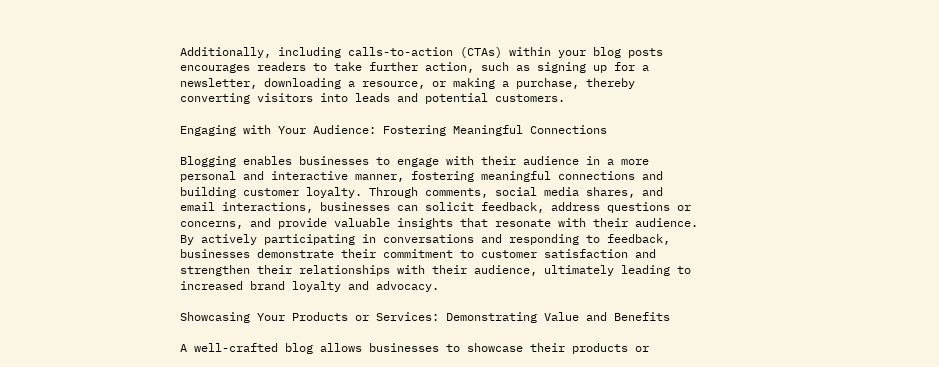Additionally, including calls-to-action (CTAs) within your blog posts encourages readers to take further action, such as signing up for a newsletter, downloading a resource, or making a purchase, thereby converting visitors into leads and potential customers.

Engaging with Your Audience: Fostering Meaningful Connections

Blogging enables businesses to engage with their audience in a more personal and interactive manner, fostering meaningful connections and building customer loyalty. Through comments, social media shares, and email interactions, businesses can solicit feedback, address questions or concerns, and provide valuable insights that resonate with their audience. By actively participating in conversations and responding to feedback, businesses demonstrate their commitment to customer satisfaction and strengthen their relationships with their audience, ultimately leading to increased brand loyalty and advocacy.

Showcasing Your Products or Services: Demonstrating Value and Benefits

A well-crafted blog allows businesses to showcase their products or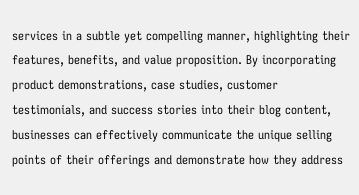services in a subtle yet compelling manner, highlighting their features, benefits, and value proposition. By incorporating product demonstrations, case studies, customer testimonials, and success stories into their blog content, businesses can effectively communicate the unique selling points of their offerings and demonstrate how they address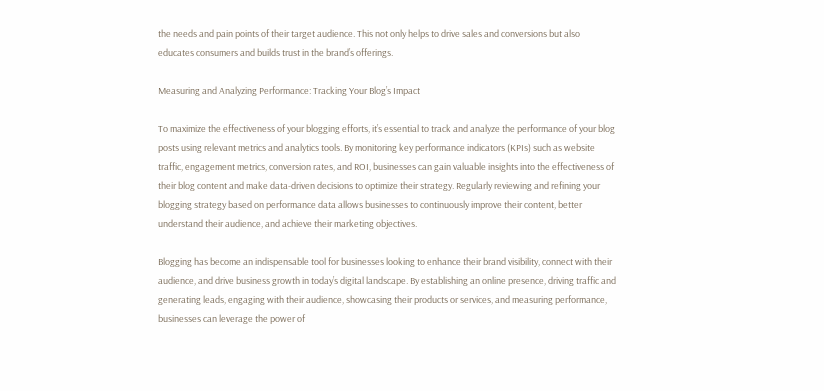the needs and pain points of their target audience. This not only helps to drive sales and conversions but also educates consumers and builds trust in the brand’s offerings.

Measuring and Analyzing Performance: Tracking Your Blog’s Impact

To maximize the effectiveness of your blogging efforts, it’s essential to track and analyze the performance of your blog posts using relevant metrics and analytics tools. By monitoring key performance indicators (KPIs) such as website traffic, engagement metrics, conversion rates, and ROI, businesses can gain valuable insights into the effectiveness of their blog content and make data-driven decisions to optimize their strategy. Regularly reviewing and refining your blogging strategy based on performance data allows businesses to continuously improve their content, better understand their audience, and achieve their marketing objectives.

Blogging has become an indispensable tool for businesses looking to enhance their brand visibility, connect with their audience, and drive business growth in today’s digital landscape. By establishing an online presence, driving traffic and generating leads, engaging with their audience, showcasing their products or services, and measuring performance, businesses can leverage the power of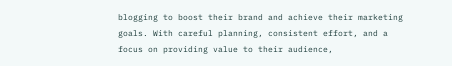blogging to boost their brand and achieve their marketing goals. With careful planning, consistent effort, and a focus on providing value to their audience,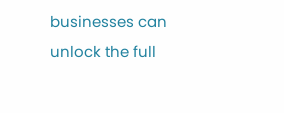businesses can unlock the full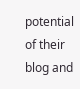potential of their blog and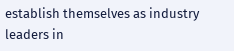establish themselves as industry leaders in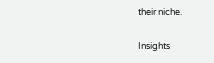their niche.

Insights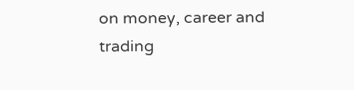on money, career and trading